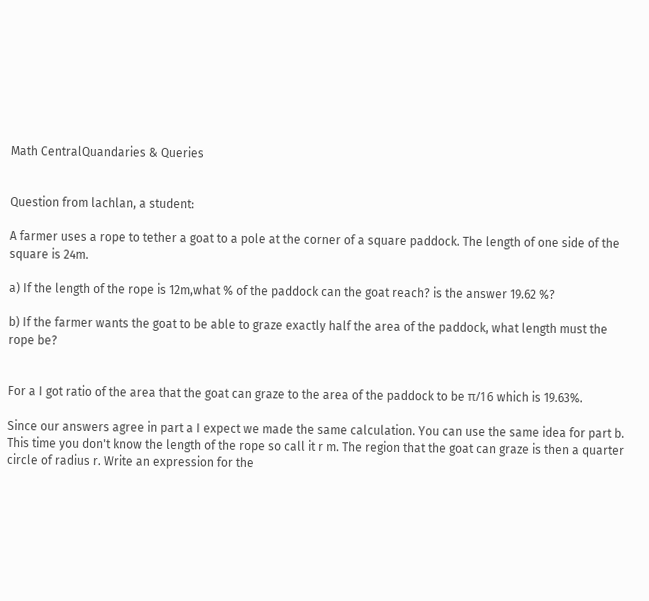Math CentralQuandaries & Queries


Question from lachlan, a student:

A farmer uses a rope to tether a goat to a pole at the corner of a square paddock. The length of one side of the square is 24m.

a) If the length of the rope is 12m,what % of the paddock can the goat reach? is the answer 19.62 %?

b) If the farmer wants the goat to be able to graze exactly half the area of the paddock, what length must the rope be?


For a I got ratio of the area that the goat can graze to the area of the paddock to be π/16 which is 19.63%.

Since our answers agree in part a I expect we made the same calculation. You can use the same idea for part b. This time you don't know the length of the rope so call it r m. The region that the goat can graze is then a quarter circle of radius r. Write an expression for the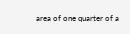area of one quarter of a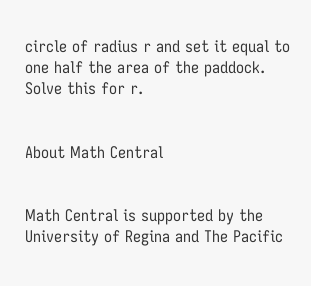circle of radius r and set it equal to one half the area of the paddock. Solve this for r.


About Math Central


Math Central is supported by the University of Regina and The Pacific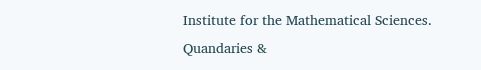Institute for the Mathematical Sciences.
Quandaries &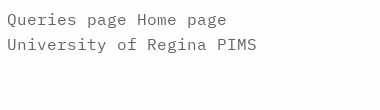Queries page Home page University of Regina PIMS